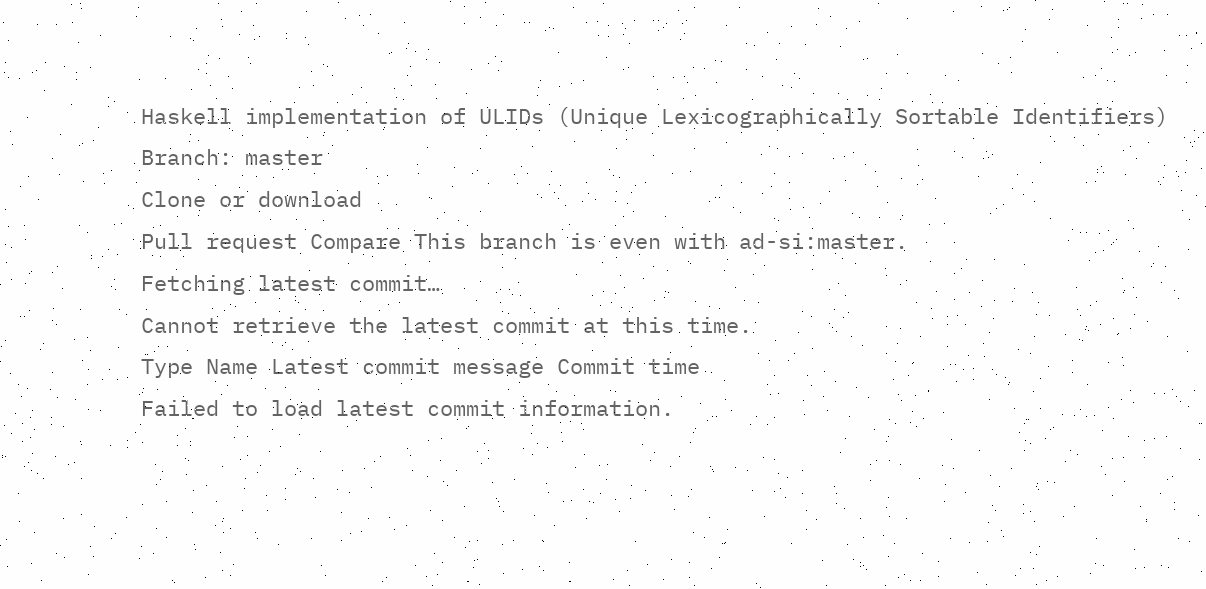Haskell implementation of ULIDs (Unique Lexicographically Sortable Identifiers)
Branch: master
Clone or download
Pull request Compare This branch is even with ad-si:master.
Fetching latest commit…
Cannot retrieve the latest commit at this time.
Type Name Latest commit message Commit time
Failed to load latest commit information.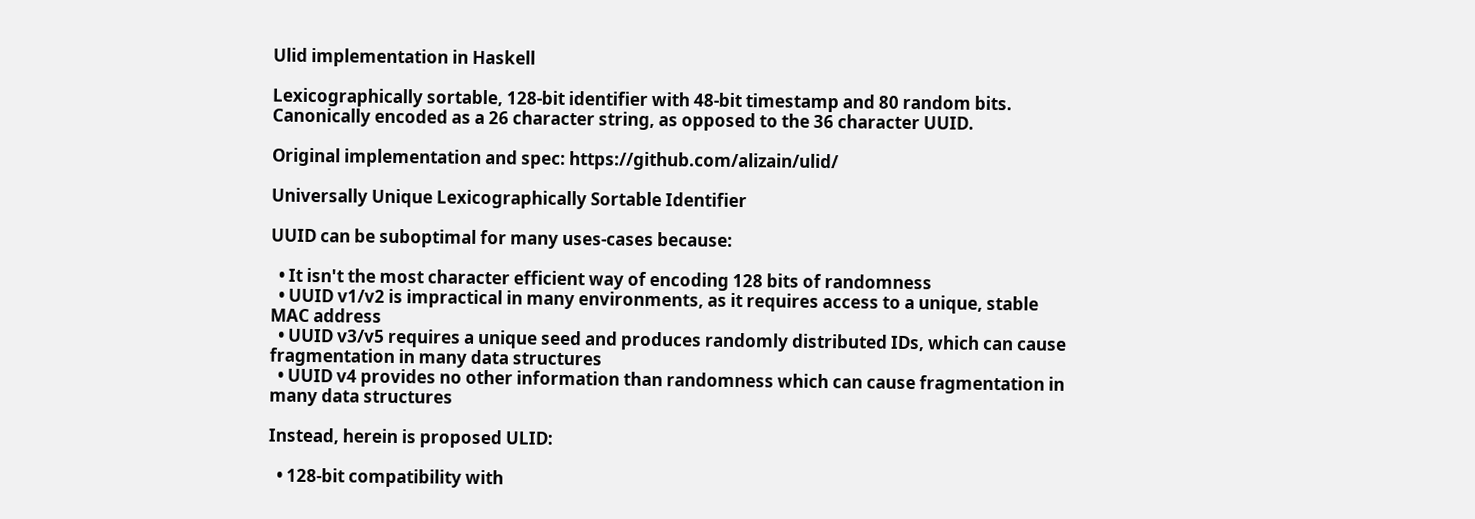Ulid implementation in Haskell

Lexicographically sortable, 128-bit identifier with 48-bit timestamp and 80 random bits. Canonically encoded as a 26 character string, as opposed to the 36 character UUID.

Original implementation and spec: https://github.com/alizain/ulid/

Universally Unique Lexicographically Sortable Identifier

UUID can be suboptimal for many uses-cases because:

  • It isn't the most character efficient way of encoding 128 bits of randomness
  • UUID v1/v2 is impractical in many environments, as it requires access to a unique, stable MAC address
  • UUID v3/v5 requires a unique seed and produces randomly distributed IDs, which can cause fragmentation in many data structures
  • UUID v4 provides no other information than randomness which can cause fragmentation in many data structures

Instead, herein is proposed ULID:

  • 128-bit compatibility with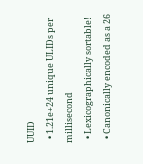UUID
  • 1.21e+24 unique ULIDs per millisecond
  • Lexicographically sortable!
  • Canonically encoded as a 26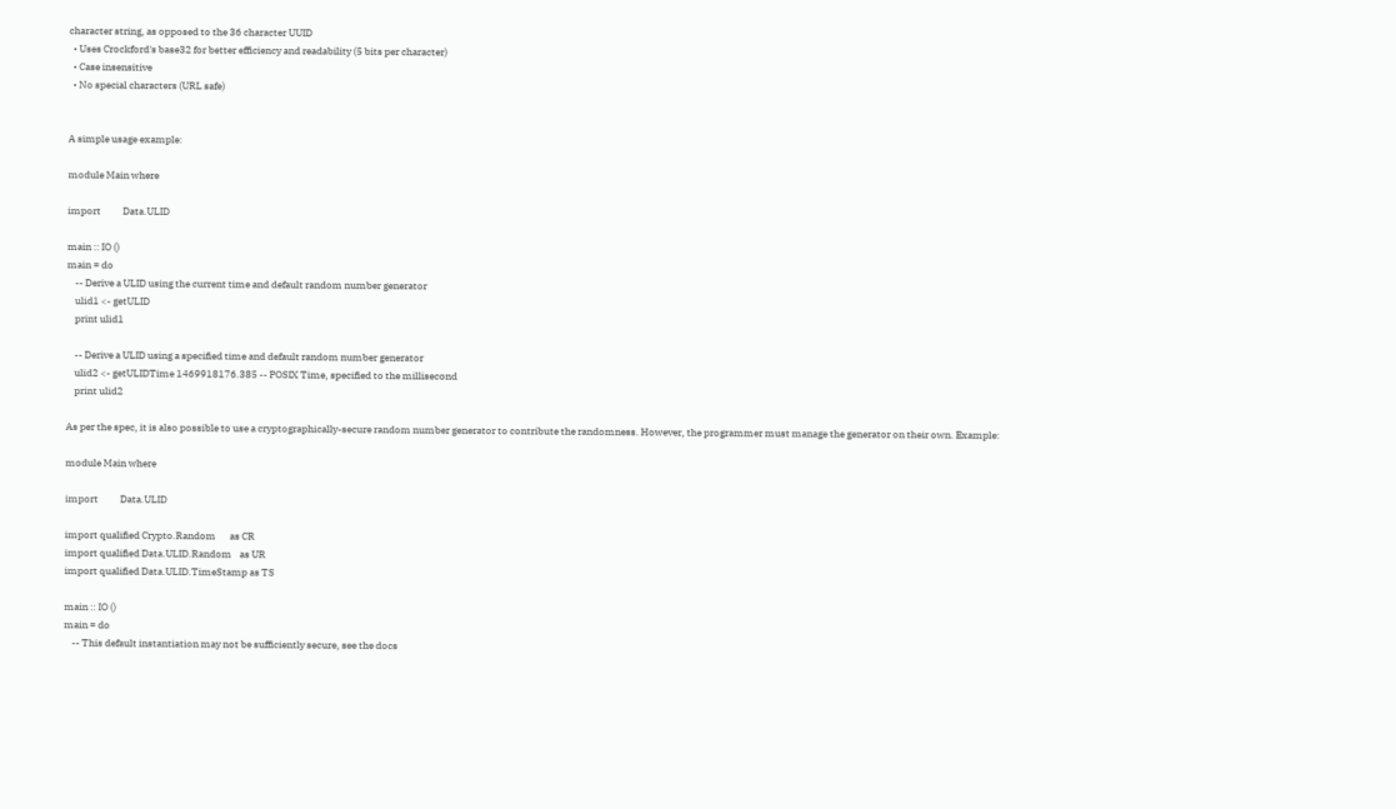character string, as opposed to the 36 character UUID
  • Uses Crockford's base32 for better efficiency and readability (5 bits per character)
  • Case insensitive
  • No special characters (URL safe)


A simple usage example:

module Main where

import           Data.ULID

main :: IO ()
main = do
    -- Derive a ULID using the current time and default random number generator
    ulid1 <- getULID
    print ulid1

    -- Derive a ULID using a specified time and default random number generator
    ulid2 <- getULIDTime 1469918176.385 -- POSIX Time, specified to the millisecond
    print ulid2

As per the spec, it is also possible to use a cryptographically-secure random number generator to contribute the randomness. However, the programmer must manage the generator on their own. Example:

module Main where

import           Data.ULID

import qualified Crypto.Random       as CR
import qualified Data.ULID.Random    as UR
import qualified Data.ULID.TimeStamp as TS

main :: IO ()
main = do
    -- This default instantiation may not be sufficiently secure, see the docs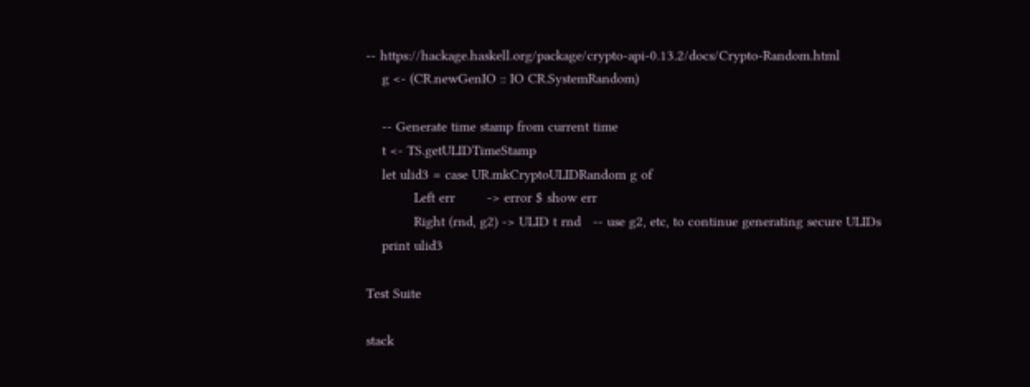-- https://hackage.haskell.org/package/crypto-api-0.13.2/docs/Crypto-Random.html
    g <- (CR.newGenIO :: IO CR.SystemRandom)

    -- Generate time stamp from current time
    t <- TS.getULIDTimeStamp
    let ulid3 = case UR.mkCryptoULIDRandom g of
            Left err        -> error $ show err
            Right (rnd, g2) -> ULID t rnd   -- use g2, etc, to continue generating secure ULIDs
    print ulid3

Test Suite

stack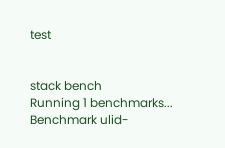test


stack bench
Running 1 benchmarks...
Benchmark ulid-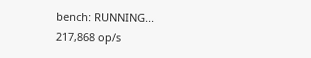bench: RUNNING...
217,868 op/s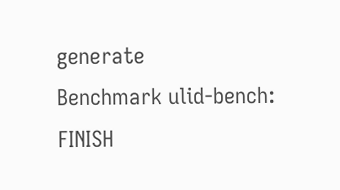generate
Benchmark ulid-bench: FINISH